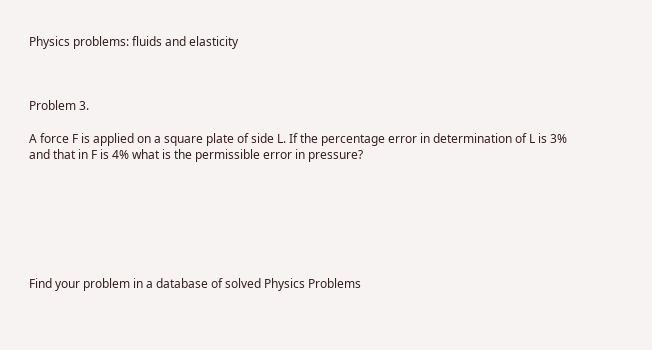Physics problems: fluids and elasticity



Problem 3.

A force F is applied on a square plate of side L. If the percentage error in determination of L is 3% and that in F is 4% what is the permissible error in pressure?







Find your problem in a database of solved Physics Problems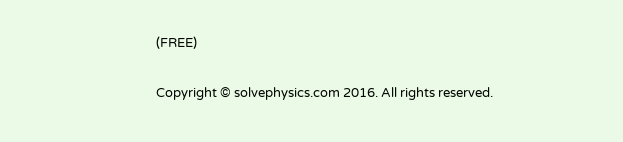(FREE)

Copyright © solvephysics.com 2016. All rights reserved.